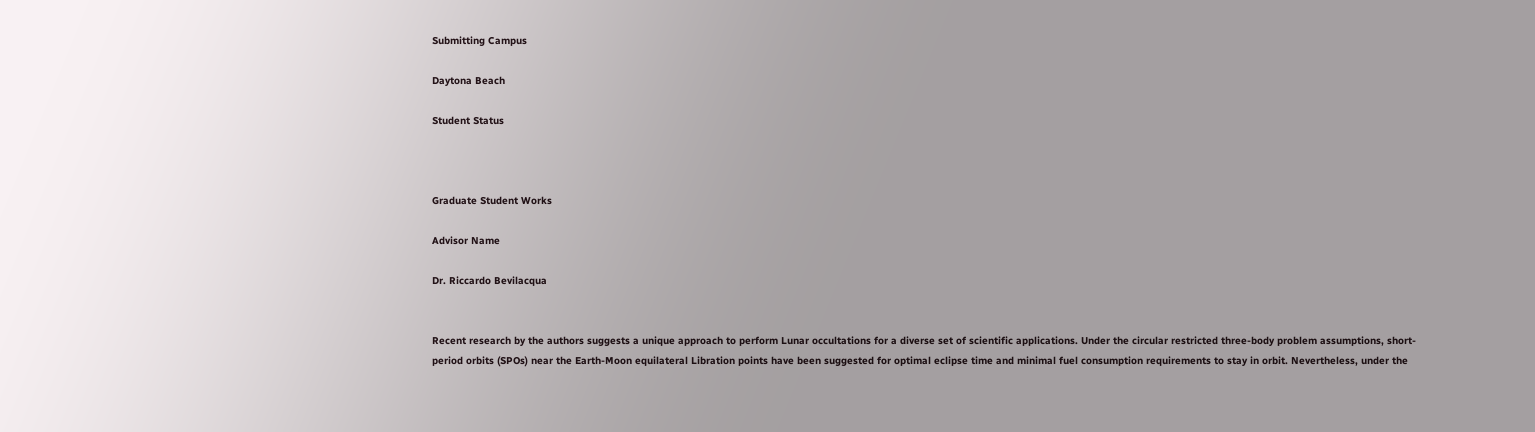Submitting Campus

Daytona Beach

Student Status



Graduate Student Works

Advisor Name

Dr. Riccardo Bevilacqua


Recent research by the authors suggests a unique approach to perform Lunar occultations for a diverse set of scientific applications. Under the circular restricted three-body problem assumptions, short-period orbits (SPOs) near the Earth-Moon equilateral Libration points have been suggested for optimal eclipse time and minimal fuel consumption requirements to stay in orbit. Nevertheless, under the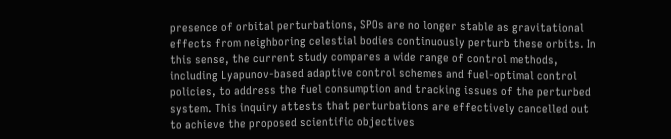presence of orbital perturbations, SPOs are no longer stable as gravitational effects from neighboring celestial bodies continuously perturb these orbits. In this sense, the current study compares a wide range of control methods, including Lyapunov-based adaptive control schemes and fuel-optimal control policies, to address the fuel consumption and tracking issues of the perturbed system. This inquiry attests that perturbations are effectively cancelled out to achieve the proposed scientific objectives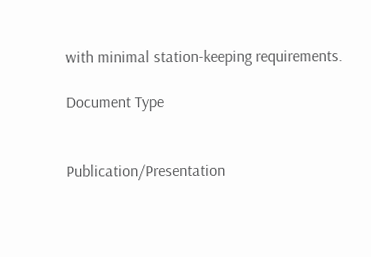with minimal station-keeping requirements.

Document Type


Publication/Presentation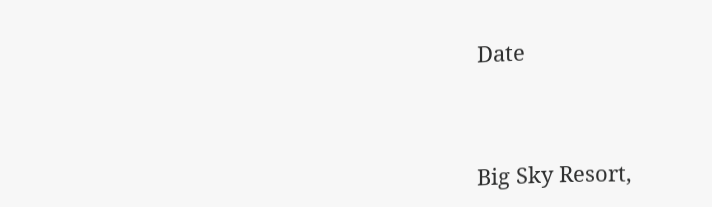Date



Big Sky Resort,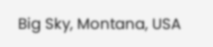Big Sky, Montana, USA